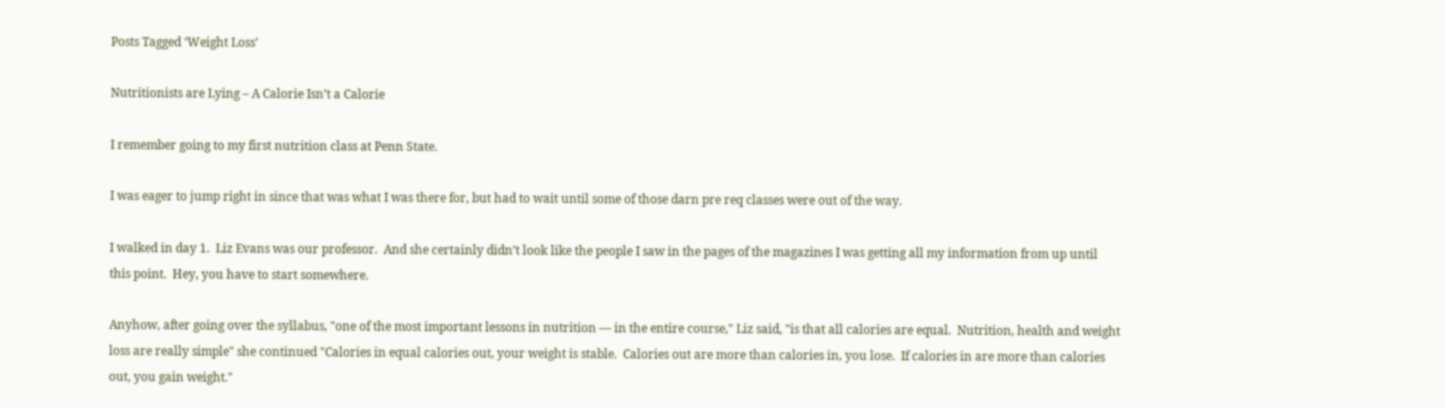Posts Tagged ‘Weight Loss’

Nutritionists are Lying – A Calorie Isn’t a Calorie

I remember going to my first nutrition class at Penn State.

I was eager to jump right in since that was what I was there for, but had to wait until some of those darn pre req classes were out of the way.

I walked in day 1.  Liz Evans was our professor.  And she certainly didn’t look like the people I saw in the pages of the magazines I was getting all my information from up until this point.  Hey, you have to start somewhere.

Anyhow, after going over the syllabus, "one of the most important lessons in nutrition — in the entire course," Liz said, "is that all calories are equal.  Nutrition, health and weight loss are really simple" she continued "Calories in equal calories out, your weight is stable.  Calories out are more than calories in, you lose.  If calories in are more than calories out, you gain weight."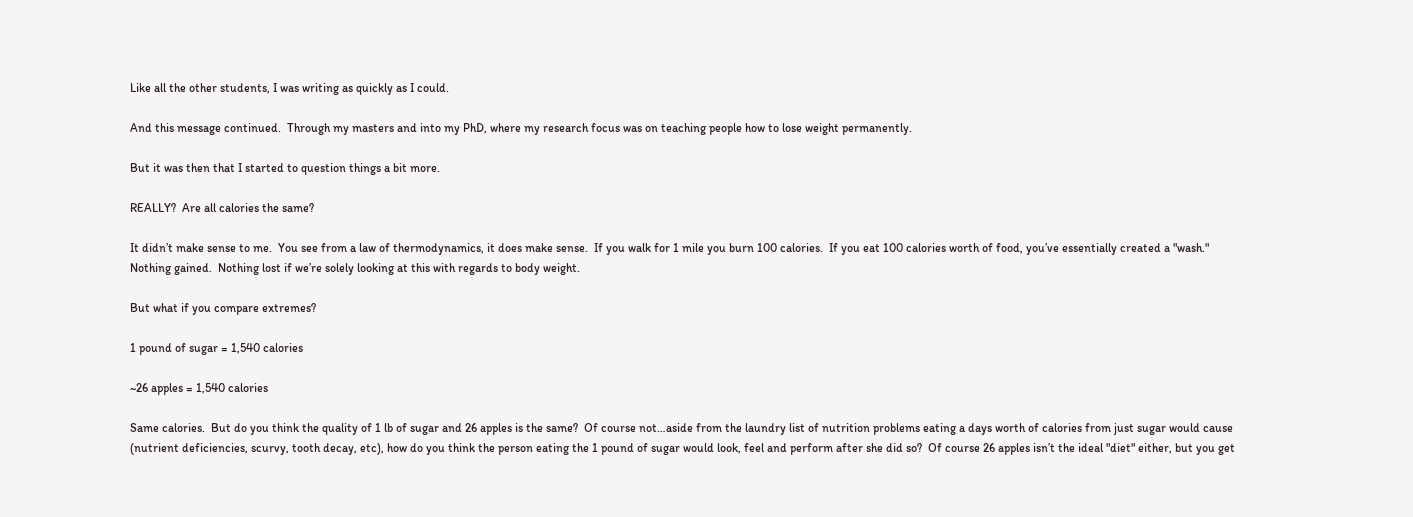Like all the other students, I was writing as quickly as I could.

And this message continued.  Through my masters and into my PhD, where my research focus was on teaching people how to lose weight permanently.

But it was then that I started to question things a bit more.

REALLY?  Are all calories the same?

It didn’t make sense to me.  You see from a law of thermodynamics, it does make sense.  If you walk for 1 mile you burn 100 calories.  If you eat 100 calories worth of food, you’ve essentially created a "wash."  Nothing gained.  Nothing lost if we’re solely looking at this with regards to body weight.

But what if you compare extremes?

1 pound of sugar = 1,540 calories

~26 apples = 1,540 calories

Same calories.  But do you think the quality of 1 lb of sugar and 26 apples is the same?  Of course not…aside from the laundry list of nutrition problems eating a days worth of calories from just sugar would cause (nutrient deficiencies, scurvy, tooth decay, etc), how do you think the person eating the 1 pound of sugar would look, feel and perform after she did so?  Of course 26 apples isn’t the ideal "diet" either, but you get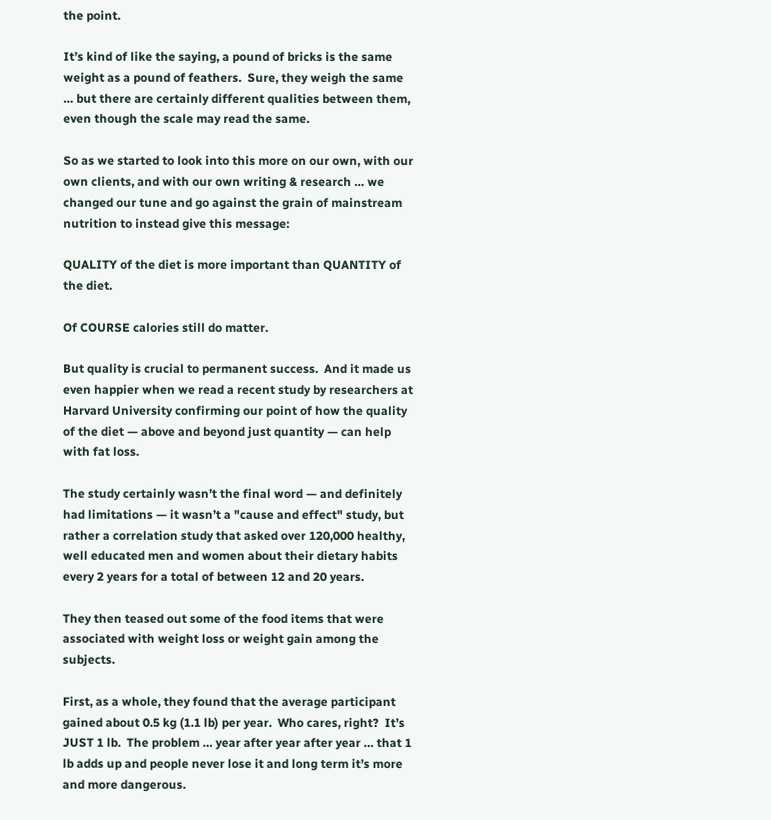the point.

It’s kind of like the saying, a pound of bricks is the same weight as a pound of feathers.  Sure, they weigh the same … but there are certainly different qualities between them, even though the scale may read the same.

So as we started to look into this more on our own, with our own clients, and with our own writing & research … we changed our tune and go against the grain of mainstream nutrition to instead give this message:

QUALITY of the diet is more important than QUANTITY of the diet.

Of COURSE calories still do matter.

But quality is crucial to permanent success.  And it made us even happier when we read a recent study by researchers at Harvard University confirming our point of how the quality of the diet — above and beyond just quantity — can help with fat loss.

The study certainly wasn’t the final word — and definitely had limitations — it wasn’t a "cause and effect" study, but rather a correlation study that asked over 120,000 healthy, well educated men and women about their dietary habits every 2 years for a total of between 12 and 20 years.

They then teased out some of the food items that were associated with weight loss or weight gain among the subjects.

First, as a whole, they found that the average participant gained about 0.5 kg (1.1 lb) per year.  Who cares, right?  It’s JUST 1 lb.  The problem … year after year after year … that 1 lb adds up and people never lose it and long term it’s more and more dangerous.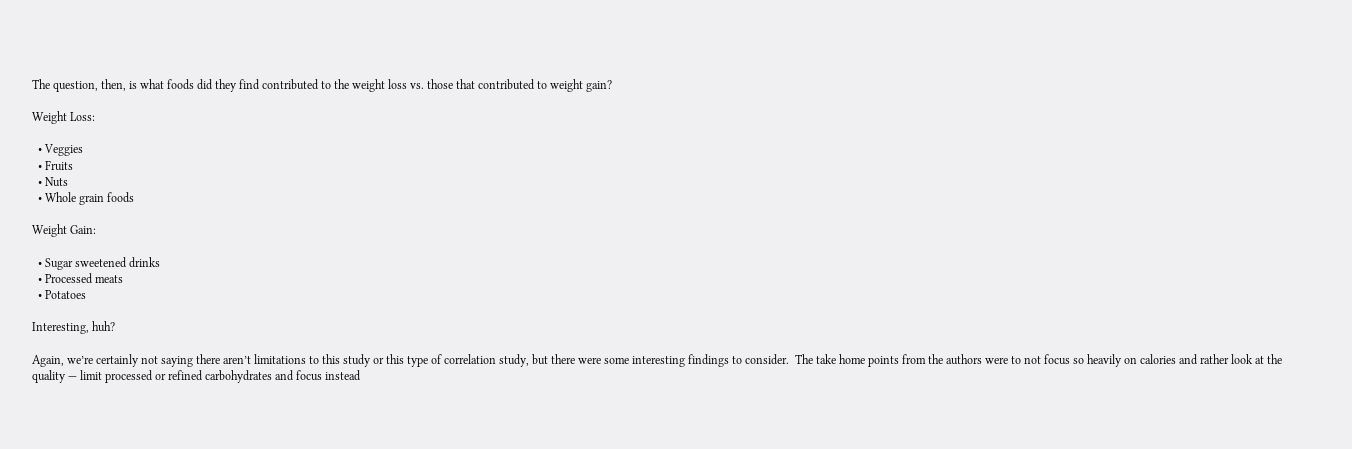The question, then, is what foods did they find contributed to the weight loss vs. those that contributed to weight gain?

Weight Loss:

  • Veggies
  • Fruits
  • Nuts
  • Whole grain foods

Weight Gain:

  • Sugar sweetened drinks
  • Processed meats
  • Potatoes

Interesting, huh?

Again, we’re certainly not saying there aren’t limitations to this study or this type of correlation study, but there were some interesting findings to consider.  The take home points from the authors were to not focus so heavily on calories and rather look at the quality — limit processed or refined carbohydrates and focus instead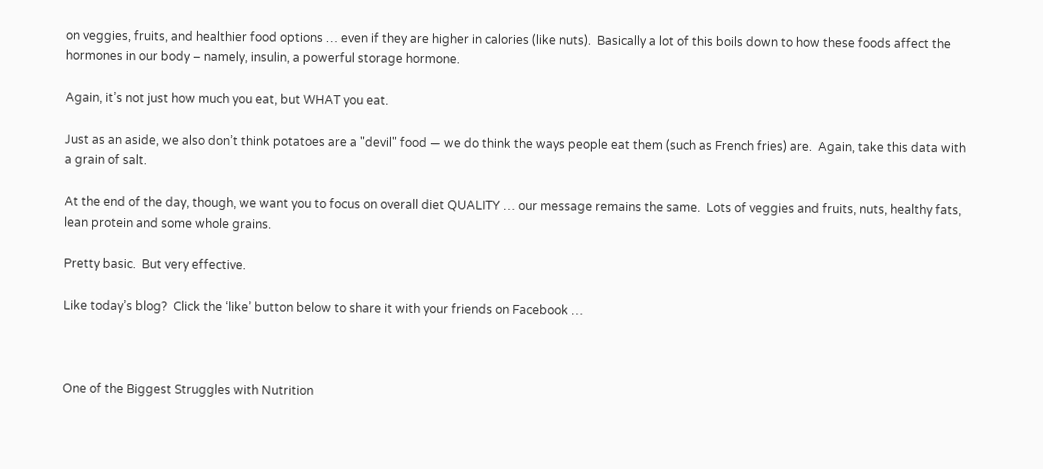on veggies, fruits, and healthier food options … even if they are higher in calories (like nuts).  Basically a lot of this boils down to how these foods affect the hormones in our body – namely, insulin, a powerful storage hormone.

Again, it’s not just how much you eat, but WHAT you eat.

Just as an aside, we also don’t think potatoes are a "devil" food — we do think the ways people eat them (such as French fries) are.  Again, take this data with a grain of salt.

At the end of the day, though, we want you to focus on overall diet QUALITY … our message remains the same.  Lots of veggies and fruits, nuts, healthy fats, lean protein and some whole grains.

Pretty basic.  But very effective.

Like today’s blog?  Click the ‘like’ button below to share it with your friends on Facebook …



One of the Biggest Struggles with Nutrition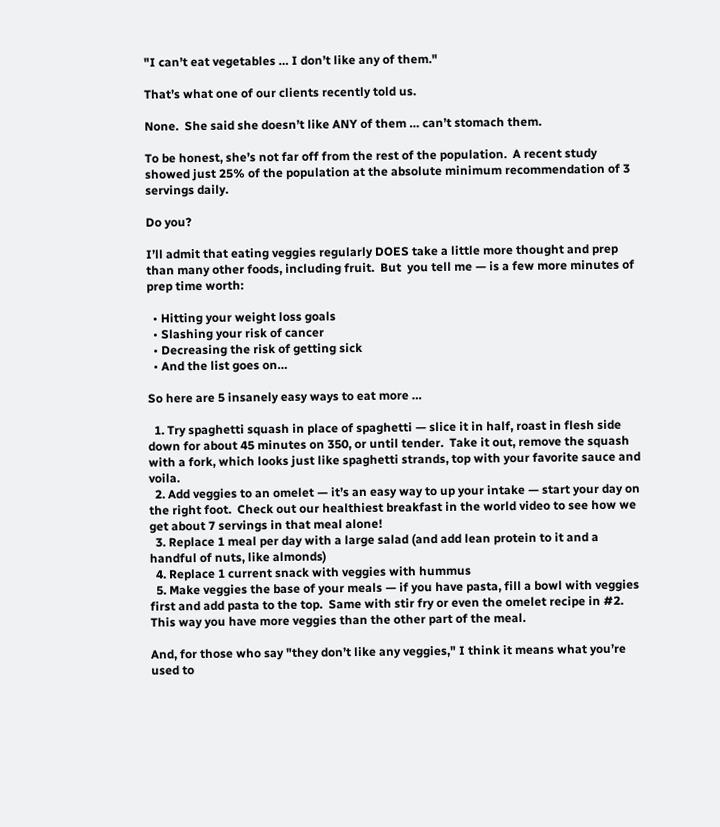"I can’t eat vegetables … I don’t like any of them."

That’s what one of our clients recently told us.

None.  She said she doesn’t like ANY of them … can’t stomach them.

To be honest, she’s not far off from the rest of the population.  A recent study showed just 25% of the population at the absolute minimum recommendation of 3 servings daily.

Do you?

I’ll admit that eating veggies regularly DOES take a little more thought and prep than many other foods, including fruit.  But  you tell me — is a few more minutes of prep time worth:

  • Hitting your weight loss goals
  • Slashing your risk of cancer
  • Decreasing the risk of getting sick
  • And the list goes on…

So here are 5 insanely easy ways to eat more …

  1. Try spaghetti squash in place of spaghetti — slice it in half, roast in flesh side down for about 45 minutes on 350, or until tender.  Take it out, remove the squash with a fork, which looks just like spaghetti strands, top with your favorite sauce and voila.
  2. Add veggies to an omelet — it’s an easy way to up your intake — start your day on the right foot.  Check out our healthiest breakfast in the world video to see how we get about 7 servings in that meal alone!
  3. Replace 1 meal per day with a large salad (and add lean protein to it and a handful of nuts, like almonds)
  4. Replace 1 current snack with veggies with hummus
  5. Make veggies the base of your meals — if you have pasta, fill a bowl with veggies first and add pasta to the top.  Same with stir fry or even the omelet recipe in #2.  This way you have more veggies than the other part of the meal.

And, for those who say "they don’t like any veggies," I think it means what you’re used to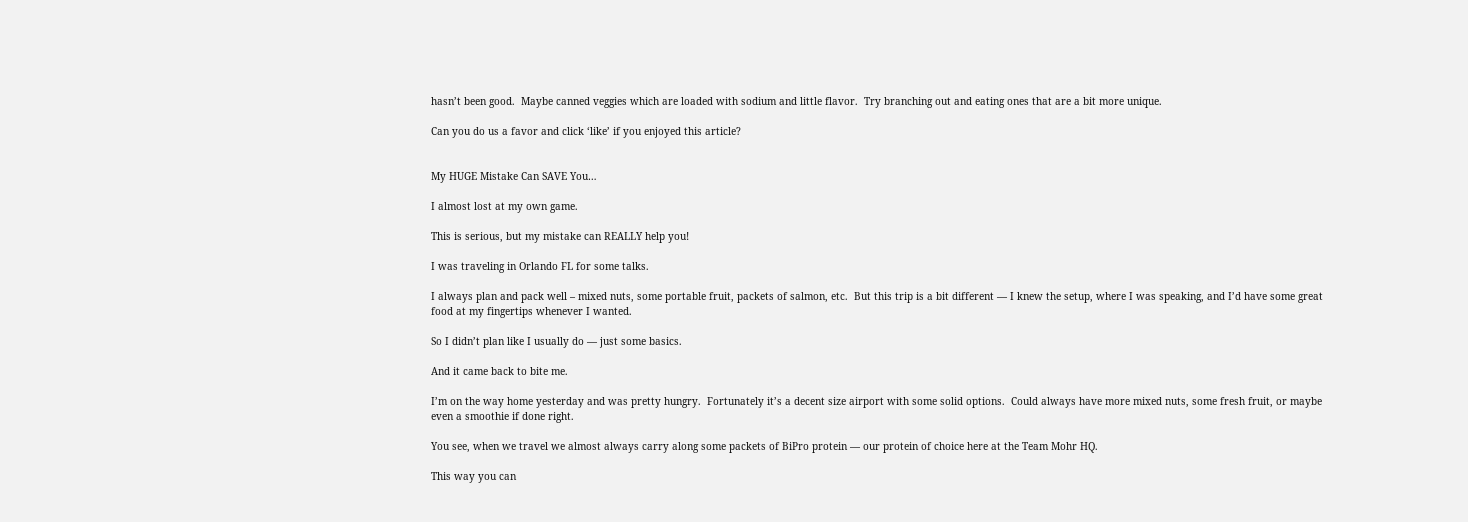hasn’t been good.  Maybe canned veggies which are loaded with sodium and little flavor.  Try branching out and eating ones that are a bit more unique.

Can you do us a favor and click ‘like’ if you enjoyed this article?


My HUGE Mistake Can SAVE You…

I almost lost at my own game.

This is serious, but my mistake can REALLY help you!

I was traveling in Orlando FL for some talks.

I always plan and pack well – mixed nuts, some portable fruit, packets of salmon, etc.  But this trip is a bit different — I knew the setup, where I was speaking, and I’d have some great food at my fingertips whenever I wanted.

So I didn’t plan like I usually do — just some basics.

And it came back to bite me.

I’m on the way home yesterday and was pretty hungry.  Fortunately it’s a decent size airport with some solid options.  Could always have more mixed nuts, some fresh fruit, or maybe even a smoothie if done right.

You see, when we travel we almost always carry along some packets of BiPro protein — our protein of choice here at the Team Mohr HQ.

This way you can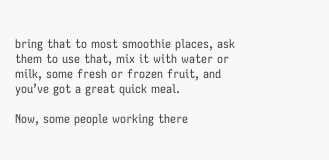bring that to most smoothie places, ask them to use that, mix it with water or milk, some fresh or frozen fruit, and you’ve got a great quick meal.

Now, some people working there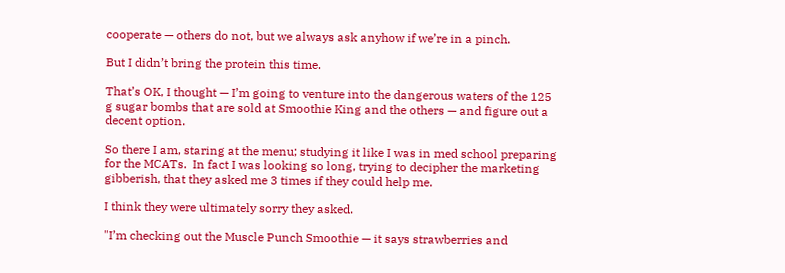cooperate — others do not, but we always ask anyhow if we’re in a pinch.

But I didn’t bring the protein this time.

That’s OK, I thought — I’m going to venture into the dangerous waters of the 125 g sugar bombs that are sold at Smoothie King and the others — and figure out a decent option.

So there I am, staring at the menu; studying it like I was in med school preparing for the MCATs.  In fact I was looking so long, trying to decipher the marketing gibberish, that they asked me 3 times if they could help me.

I think they were ultimately sorry they asked.

"I’m checking out the Muscle Punch Smoothie — it says strawberries and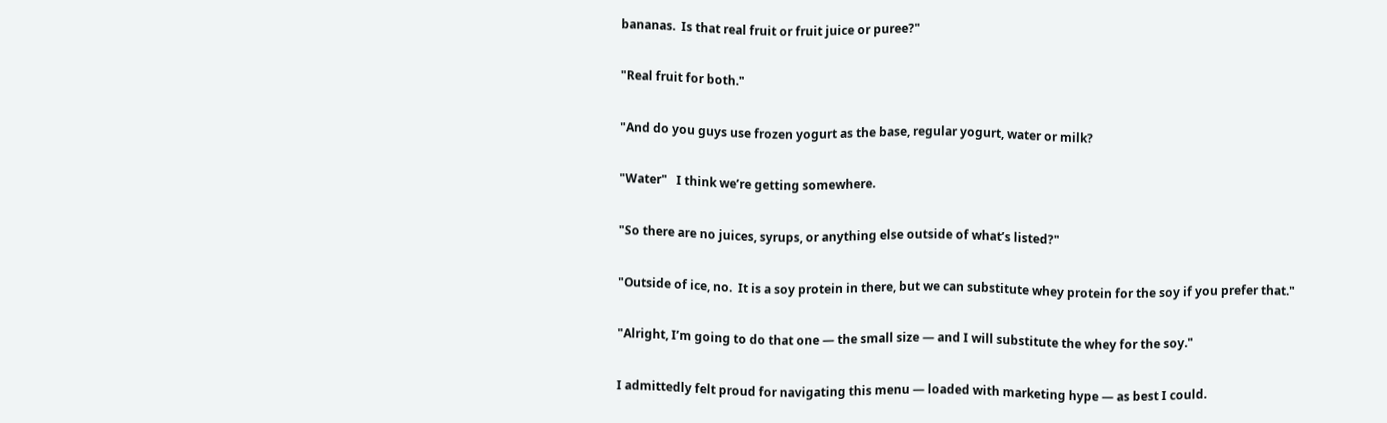bananas.  Is that real fruit or fruit juice or puree?"

"Real fruit for both."

"And do you guys use frozen yogurt as the base, regular yogurt, water or milk?

"Water"   I think we’re getting somewhere.

"So there are no juices, syrups, or anything else outside of what’s listed?"

"Outside of ice, no.  It is a soy protein in there, but we can substitute whey protein for the soy if you prefer that."

"Alright, I’m going to do that one — the small size — and I will substitute the whey for the soy."

I admittedly felt proud for navigating this menu — loaded with marketing hype — as best I could.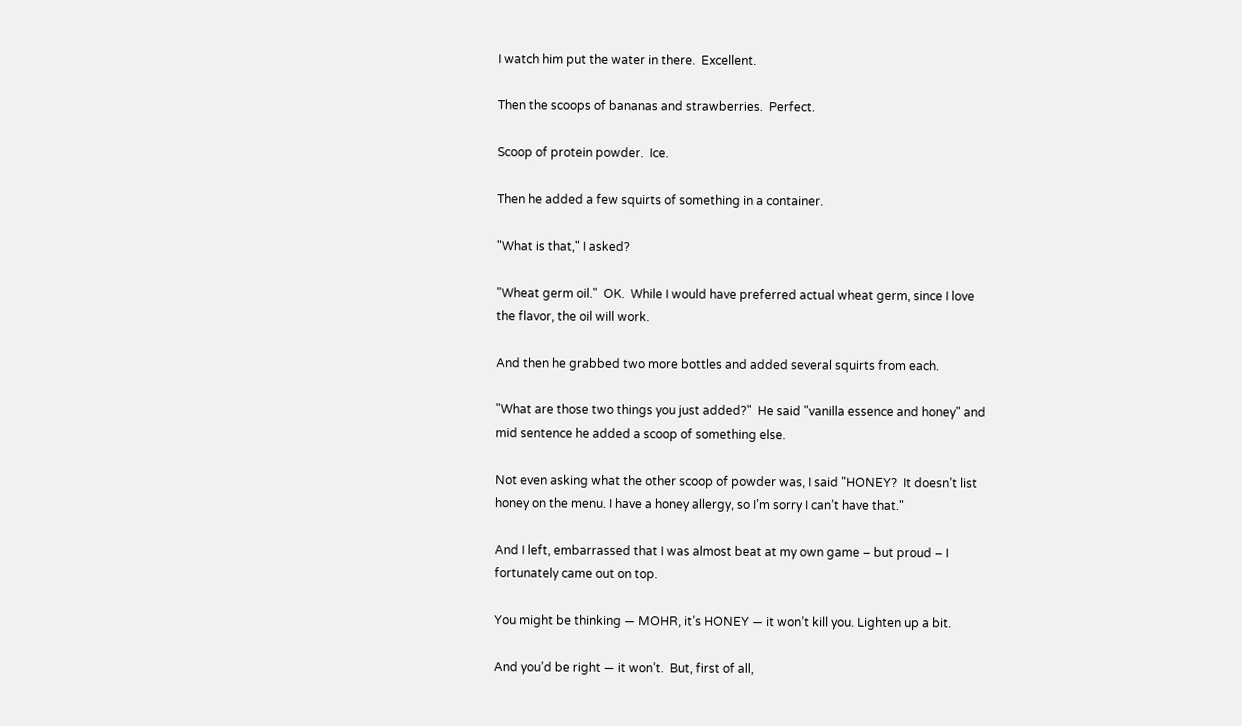I watch him put the water in there.  Excellent.

Then the scoops of bananas and strawberries.  Perfect.

Scoop of protein powder.  Ice.

Then he added a few squirts of something in a container.

"What is that," I asked?

"Wheat germ oil."  OK.  While I would have preferred actual wheat germ, since I love the flavor, the oil will work.

And then he grabbed two more bottles and added several squirts from each.

"What are those two things you just added?"  He said "vanilla essence and honey" and mid sentence he added a scoop of something else.

Not even asking what the other scoop of powder was, I said "HONEY?  It doesn’t list honey on the menu. I have a honey allergy, so I’m sorry I can’t have that."

And I left, embarrassed that I was almost beat at my own game – but proud – I fortunately came out on top.

You might be thinking — MOHR, it’s HONEY — it won’t kill you. Lighten up a bit.

And you’d be right — it won’t.  But, first of all,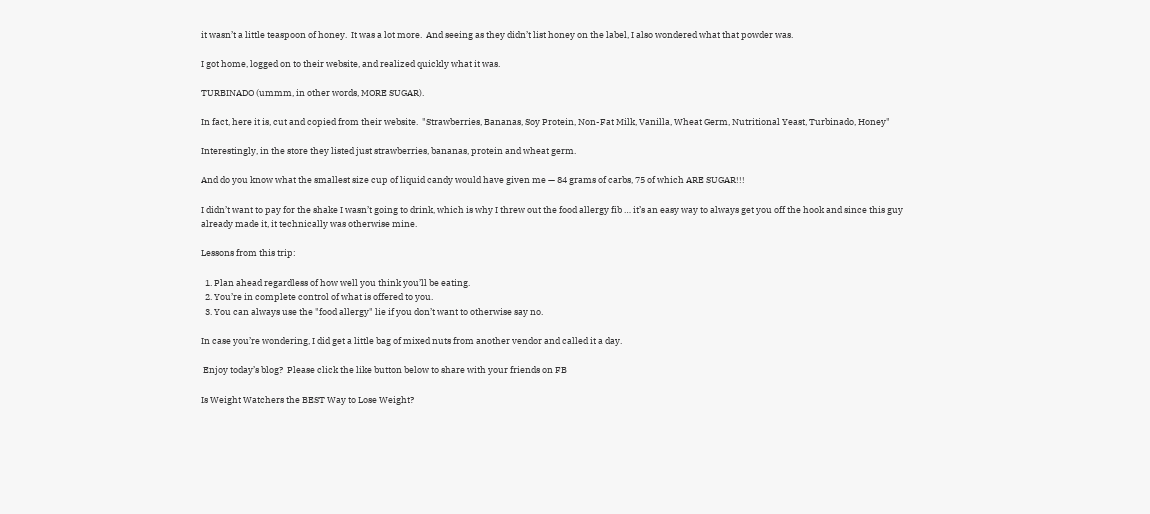it wasn’t a little teaspoon of honey.  It was a lot more.  And seeing as they didn’t list honey on the label, I also wondered what that powder was.

I got home, logged on to their website, and realized quickly what it was.

TURBINADO (ummm, in other words, MORE SUGAR).

In fact, here it is, cut and copied from their website.  "Strawberries, Bananas, Soy Protein, Non-Fat Milk, Vanilla, Wheat Germ, Nutritional Yeast, Turbinado, Honey"

Interestingly, in the store they listed just strawberries, bananas, protein and wheat germ.

And do you know what the smallest size cup of liquid candy would have given me — 84 grams of carbs, 75 of which ARE SUGAR!!!

I didn’t want to pay for the shake I wasn’t going to drink, which is why I threw out the food allergy fib … it’s an easy way to always get you off the hook and since this guy already made it, it technically was otherwise mine.

Lessons from this trip:

  1. Plan ahead regardless of how well you think you’ll be eating.
  2. You’re in complete control of what is offered to you.
  3. You can always use the "food allergy" lie if you don’t want to otherwise say no.

In case you’re wondering, I did get a little bag of mixed nuts from another vendor and called it a day.

 Enjoy today’s blog?  Please click the like button below to share with your friends on FB

Is Weight Watchers the BEST Way to Lose Weight?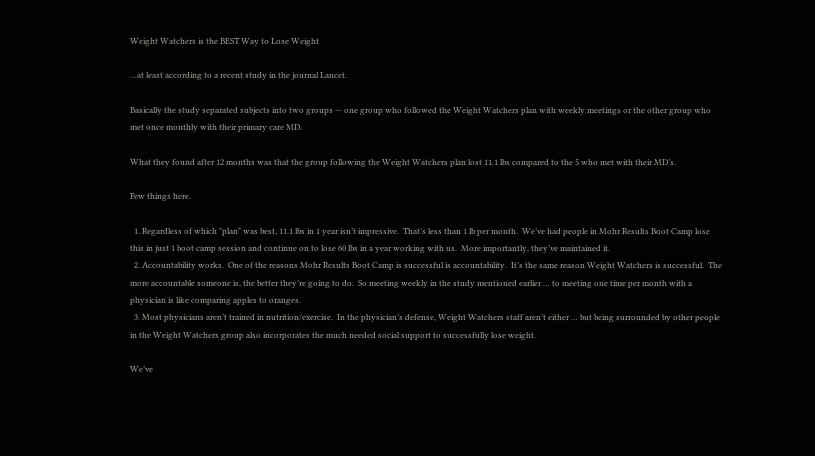Weight Watchers is the BEST Way to Lose Weight

…at least according to a recent study in the journal Lancet.

Basically the study separated subjects into two groups — one group who followed the Weight Watchers plan with weekly meetings or the other group who met once monthly with their primary care MD.

What they found after 12 months was that the group following the Weight Watchers plan lost 11.1 lbs compared to the 5 who met with their MD’s.

Few things here.

  1. Regardless of which "plan" was best, 11.1 lbs in 1 year isn’t impressive.  That’s less than 1 lb per month.  We’ve had people in Mohr Results Boot Camp lose this in just 1 boot camp session and continue on to lose 60 lbs in a year working with us.  More importantly, they’ve maintained it.
  2. Accountability works.  One of the reasons Mohr Results Boot Camp is successful is accountability.  It’s the same reason Weight Watchers is successful.  The more accountable someone is, the better they’re going to do.  So meeting weekly in the study mentioned earlier … to meeting one time per month with a physician is like comparing apples to oranges.
  3. Most physicians aren’t trained in nutrition/exercise.  In the physician’s defense, Weight Watchers staff aren’t either … but being surrounded by other people in the Weight Watchers group also incorporates the much needed social support to successfully lose weight.

We’ve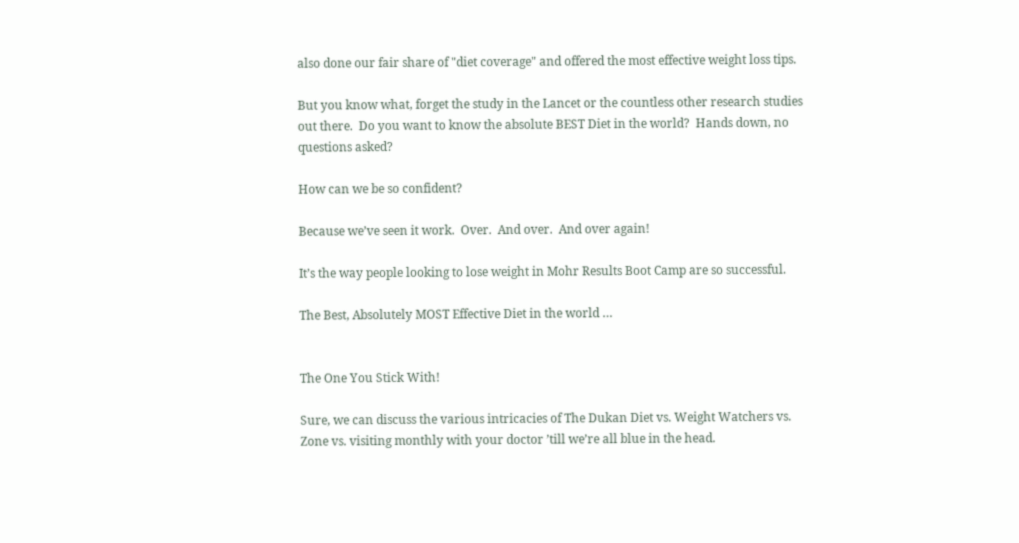also done our fair share of "diet coverage" and offered the most effective weight loss tips.

But you know what, forget the study in the Lancet or the countless other research studies out there.  Do you want to know the absolute BEST Diet in the world?  Hands down, no questions asked?

How can we be so confident?

Because we’ve seen it work.  Over.  And over.  And over again!

It’s the way people looking to lose weight in Mohr Results Boot Camp are so successful.

The Best, Absolutely MOST Effective Diet in the world …


The One You Stick With!

Sure, we can discuss the various intricacies of The Dukan Diet vs. Weight Watchers vs. Zone vs. visiting monthly with your doctor ’till we’re all blue in the head.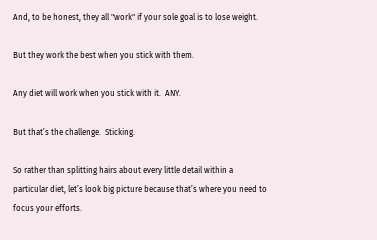And, to be honest, they all "work" if your sole goal is to lose weight.

But they work the best when you stick with them.

Any diet will work when you stick with it.  ANY.

But that’s the challenge.  Sticking.

So rather than splitting hairs about every little detail within a particular diet, let’s look big picture because that’s where you need to focus your efforts.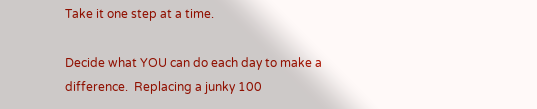Take it one step at a time.

Decide what YOU can do each day to make a difference.  Replacing a junky 100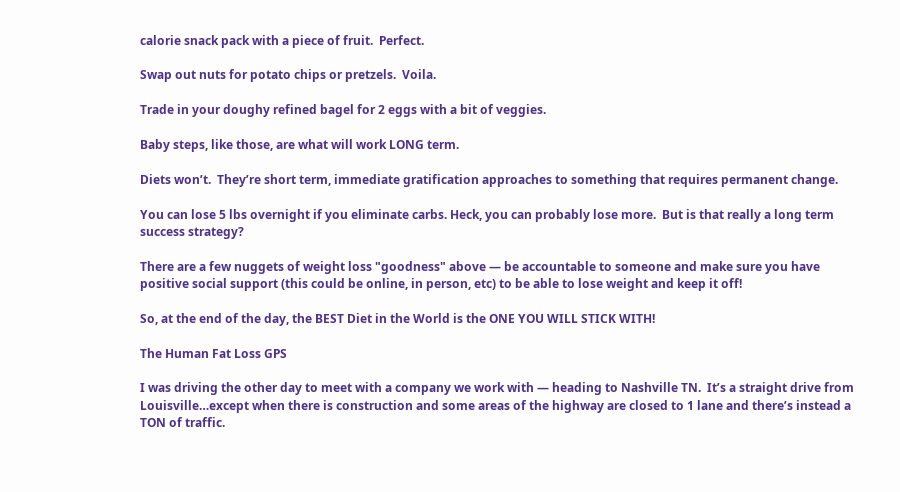calorie snack pack with a piece of fruit.  Perfect.

Swap out nuts for potato chips or pretzels.  Voila.

Trade in your doughy refined bagel for 2 eggs with a bit of veggies.

Baby steps, like those, are what will work LONG term.

Diets won’t.  They’re short term, immediate gratification approaches to something that requires permanent change.

You can lose 5 lbs overnight if you eliminate carbs. Heck, you can probably lose more.  But is that really a long term success strategy?

There are a few nuggets of weight loss "goodness" above — be accountable to someone and make sure you have positive social support (this could be online, in person, etc) to be able to lose weight and keep it off!

So, at the end of the day, the BEST Diet in the World is the ONE YOU WILL STICK WITH!

The Human Fat Loss GPS

I was driving the other day to meet with a company we work with — heading to Nashville TN.  It’s a straight drive from Louisville…except when there is construction and some areas of the highway are closed to 1 lane and there’s instead a TON of traffic.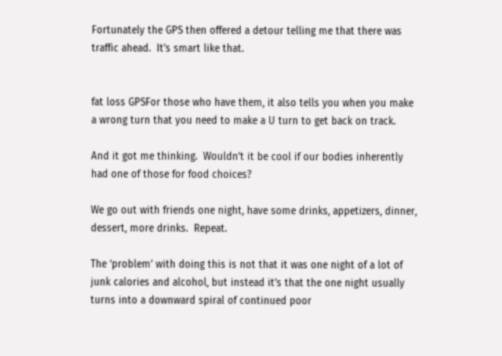Fortunately the GPS then offered a detour telling me that there was traffic ahead.  It’s smart like that.


fat loss GPSFor those who have them, it also tells you when you make a wrong turn that you need to make a U turn to get back on track.

And it got me thinking.  Wouldn’t it be cool if our bodies inherently had one of those for food choices?

We go out with friends one night, have some drinks, appetizers, dinner, dessert, more drinks.  Repeat.

The ‘problem’ with doing this is not that it was one night of a lot of junk calories and alcohol, but instead it’s that the one night usually turns into a downward spiral of continued poor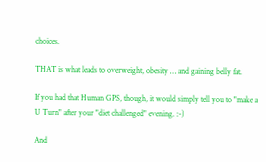choices.

THAT is what leads to overweight, obesity … and gaining belly fat.

If you had that Human GPS, though, it would simply tell you to "make a U Turn" after your "diet challenged" evening. :-)

And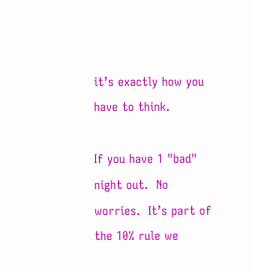it’s exactly how you have to think.

If you have 1 "bad" night out.  No worries.  It’s part of the 10% rule we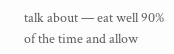talk about — eat well 90% of the time and allow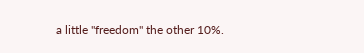a little "freedom" the other 10%.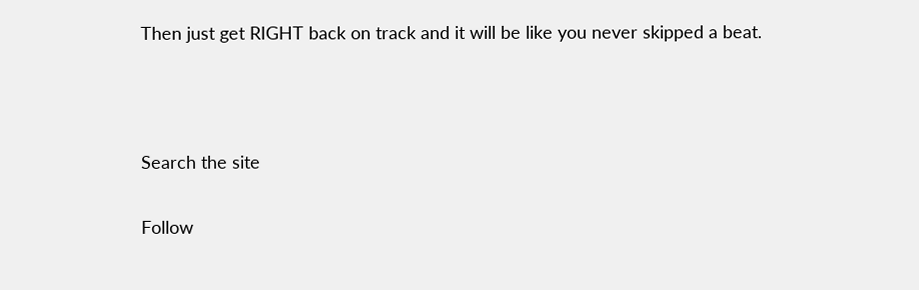Then just get RIGHT back on track and it will be like you never skipped a beat.



Search the site

Follow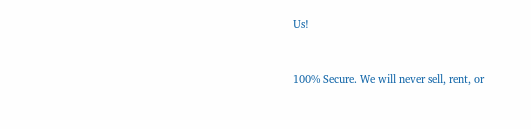Us!


100% Secure. We will never sell, rent, or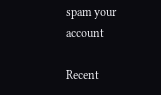spam your account

Recent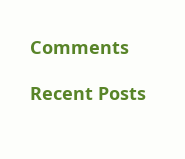Comments

Recent Posts